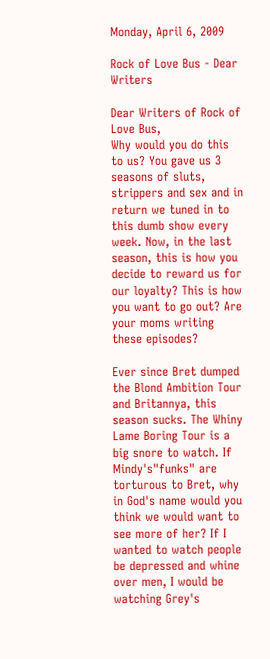Monday, April 6, 2009

Rock of Love Bus - Dear Writers

Dear Writers of Rock of Love Bus,
Why would you do this to us? You gave us 3 seasons of sluts, strippers and sex and in return we tuned in to this dumb show every week. Now, in the last season, this is how you decide to reward us for our loyalty? This is how you want to go out? Are your moms writing these episodes?

Ever since Bret dumped the Blond Ambition Tour and Britannya, this season sucks. The Whiny Lame Boring Tour is a big snore to watch. If Mindy's"funks" are torturous to Bret, why in God's name would you think we would want to see more of her? If I wanted to watch people be depressed and whine over men, I would be watching Grey's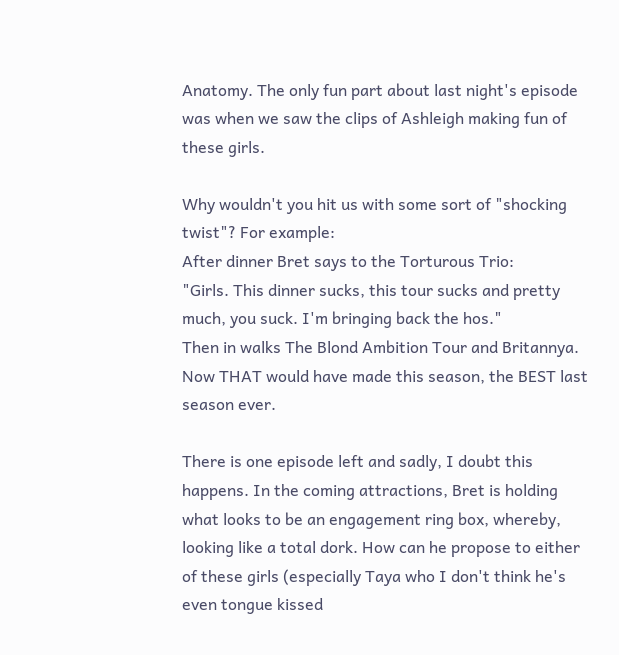Anatomy. The only fun part about last night's episode was when we saw the clips of Ashleigh making fun of these girls.

Why wouldn't you hit us with some sort of "shocking twist"? For example:
After dinner Bret says to the Torturous Trio:
"Girls. This dinner sucks, this tour sucks and pretty much, you suck. I'm bringing back the hos."
Then in walks The Blond Ambition Tour and Britannya.
Now THAT would have made this season, the BEST last season ever.

There is one episode left and sadly, I doubt this happens. In the coming attractions, Bret is holding what looks to be an engagement ring box, whereby, looking like a total dork. How can he propose to either of these girls (especially Taya who I don't think he's even tongue kissed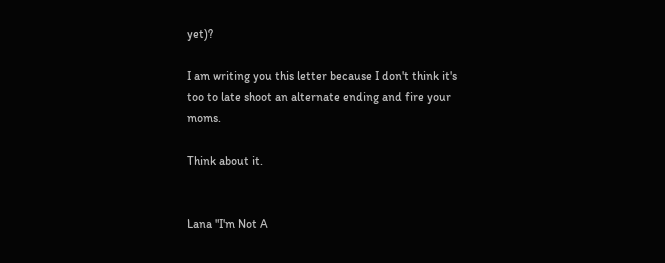yet)?

I am writing you this letter because I don't think it's too to late shoot an alternate ending and fire your moms.

Think about it.


Lana "I'm Not A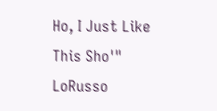Ho, I Just Like This Sho'" LoRusso